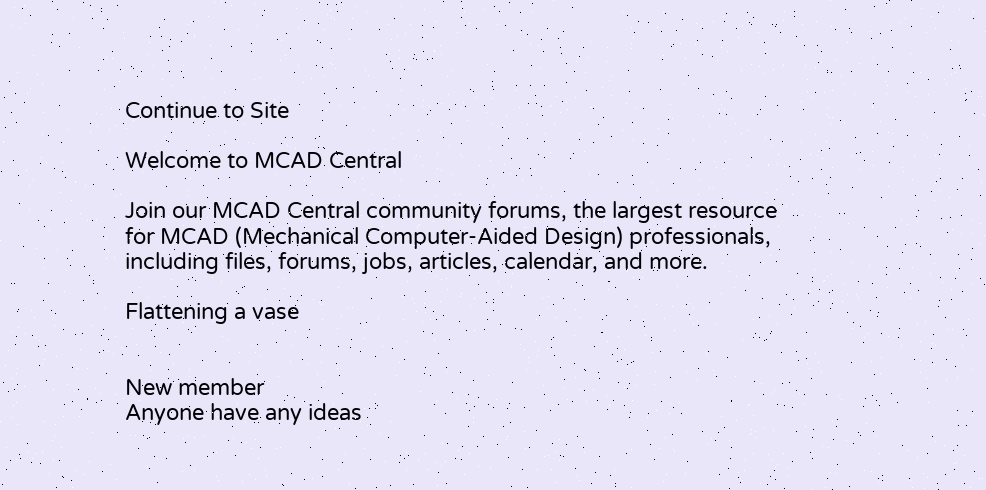Continue to Site

Welcome to MCAD Central

Join our MCAD Central community forums, the largest resource for MCAD (Mechanical Computer-Aided Design) professionals, including files, forums, jobs, articles, calendar, and more.

Flattening a vase


New member
Anyone have any ideas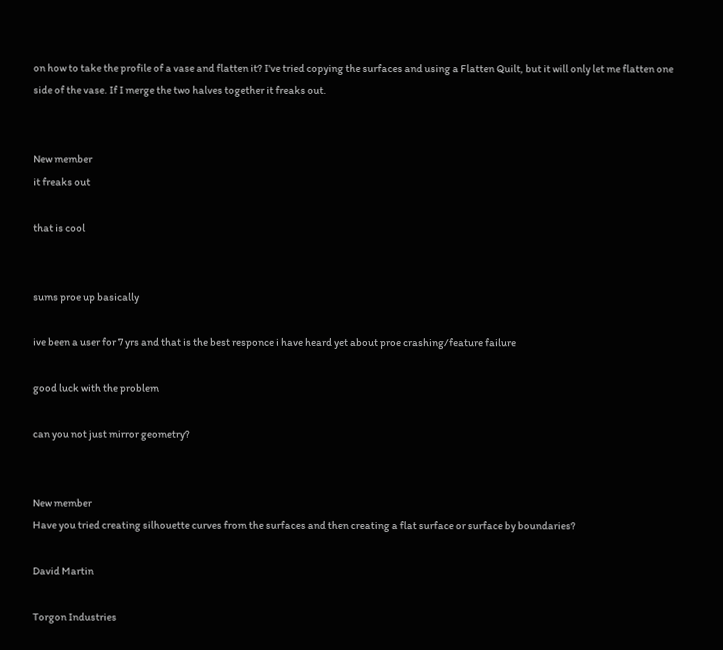on how to take the profile of a vase and flatten it? I've tried copying the surfaces and using a Flatten Quilt, but it will only let me flatten one side of the vase. If I merge the two halves together it freaks out.


New member
it freaks out

that is cool


sums proe up basically

ive been a user for 7 yrs and that is the best responce i have heard yet about proe crashing/feature failure

good luck with the problem

can you not just mirror geometry?


New member
Have you tried creating silhouette curves from the surfaces and then creating a flat surface or surface by boundaries?

David Martin

Torgon Industries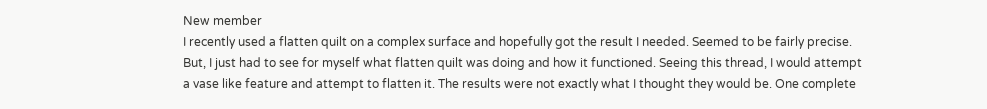New member
I recently used a flatten quilt on a complex surface and hopefully got the result I needed. Seemed to be fairly precise. But, I just had to see for myself what flatten quilt was doing and how it functioned. Seeing this thread, I would attempt a vase like feature and attempt to flatten it. The results were not exactly what I thought they would be. One complete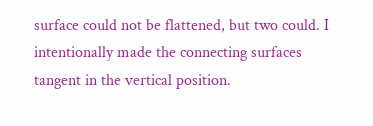surface could not be flattened, but two could. I intentionally made the connecting surfaces tangent in the vertical position.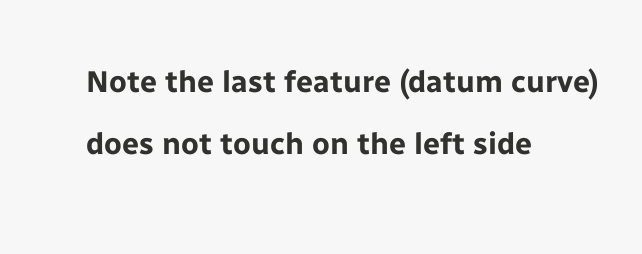Note the last feature (datum curve) does not touch on the left side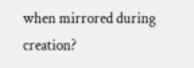when mirrored during creation?